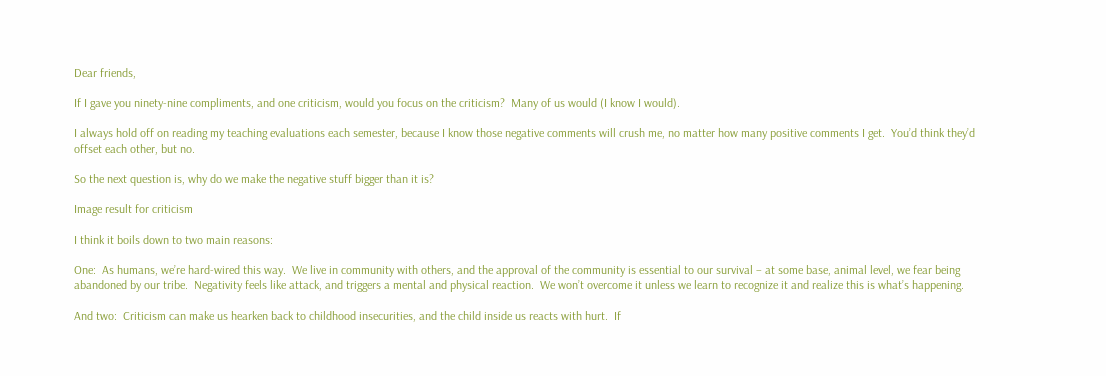Dear friends,

If I gave you ninety-nine compliments, and one criticism, would you focus on the criticism?  Many of us would (I know I would).

I always hold off on reading my teaching evaluations each semester, because I know those negative comments will crush me, no matter how many positive comments I get.  You’d think they’d offset each other, but no.

So the next question is, why do we make the negative stuff bigger than it is?

Image result for criticism

I think it boils down to two main reasons:

One:  As humans, we’re hard-wired this way.  We live in community with others, and the approval of the community is essential to our survival – at some base, animal level, we fear being abandoned by our tribe.  Negativity feels like attack, and triggers a mental and physical reaction.  We won’t overcome it unless we learn to recognize it and realize this is what’s happening.

And two:  Criticism can make us hearken back to childhood insecurities, and the child inside us reacts with hurt.  If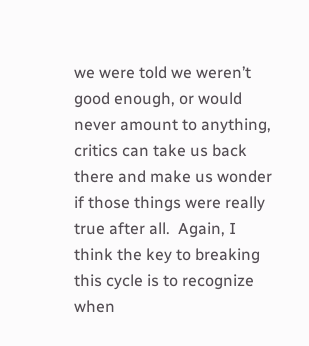we were told we weren’t good enough, or would never amount to anything, critics can take us back there and make us wonder if those things were really true after all.  Again, I think the key to breaking this cycle is to recognize when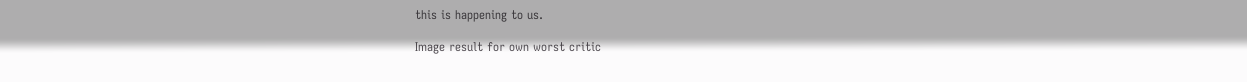this is happening to us.

Image result for own worst critic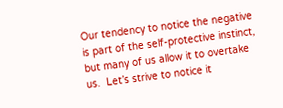Our tendency to notice the negative is part of the self-protective instinct, but many of us allow it to overtake us.  Let’s strive to notice it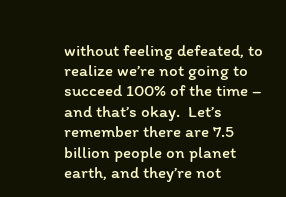without feeling defeated, to realize we’re not going to succeed 100% of the time – and that’s okay.  Let’s remember there are 7.5 billion people on planet earth, and they’re not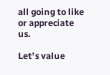all going to like or appreciate us.

Let’s value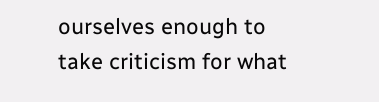ourselves enough to take criticism for what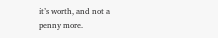it’s worth, and not a penny more.